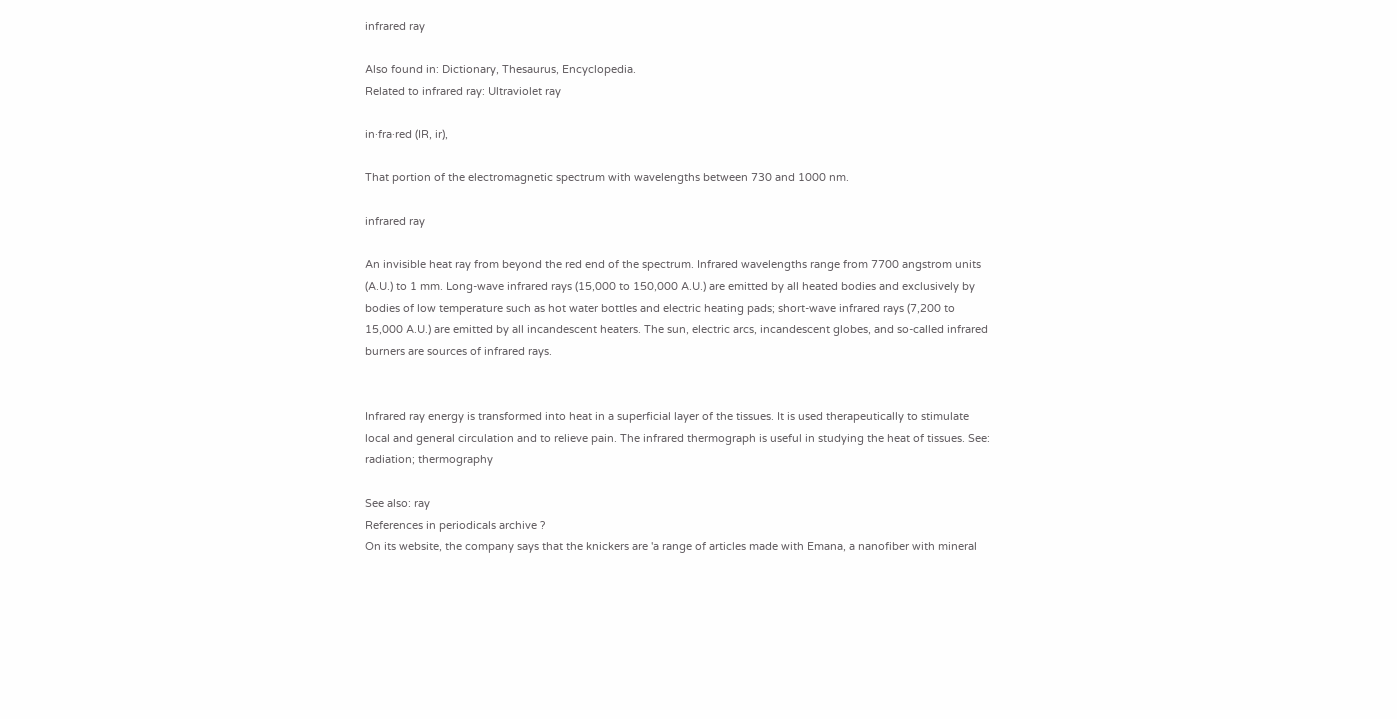infrared ray

Also found in: Dictionary, Thesaurus, Encyclopedia.
Related to infrared ray: Ultraviolet ray

in·fra·red (IR, ir),

That portion of the electromagnetic spectrum with wavelengths between 730 and 1000 nm.

infrared ray

An invisible heat ray from beyond the red end of the spectrum. Infrared wavelengths range from 7700 angstrom units (A.U.) to 1 mm. Long-wave infrared rays (15,000 to 150,000 A.U.) are emitted by all heated bodies and exclusively by bodies of low temperature such as hot water bottles and electric heating pads; short-wave infrared rays (7,200 to 15,000 A.U.) are emitted by all incandescent heaters. The sun, electric arcs, incandescent globes, and so-called infrared burners are sources of infrared rays.


Infrared ray energy is transformed into heat in a superficial layer of the tissues. It is used therapeutically to stimulate local and general circulation and to relieve pain. The infrared thermograph is useful in studying the heat of tissues. See: radiation; thermography

See also: ray
References in periodicals archive ?
On its website, the company says that the knickers are 'a range of articles made with Emana, a nanofiber with mineral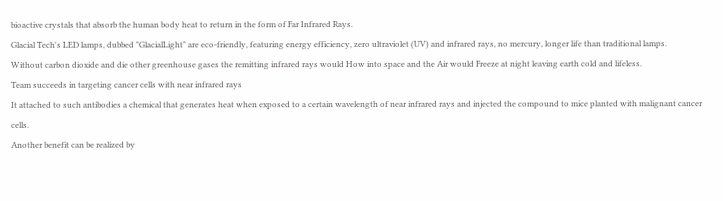bioactive crystals that absorb the human body heat to return in the form of Far Infrared Rays.
Glacial Tech's LED lamps, dubbed "GlacialLight" are eco-friendly, featuring energy efficiency, zero ultraviolet (UV) and infrared rays, no mercury, longer life than traditional lamps.
Without carbon dioxide and die other greenhouse gases the remitting infrared rays would How into space and the Air would Freeze at night leaving earth cold and lifeless.
Team succeeds in targeting cancer cells with near infrared rays
It attached to such antibodies a chemical that generates heat when exposed to a certain wavelength of near infrared rays and injected the compound to mice planted with malignant cancer cells.
Another benefit can be realized by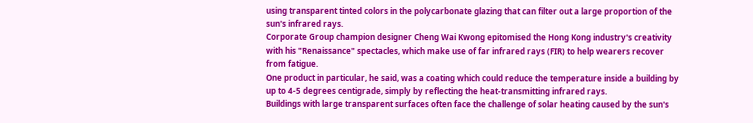using transparent tinted colors in the polycarbonate glazing that can filter out a large proportion of the sun's infrared rays.
Corporate Group champion designer Cheng Wai Kwong epitomised the Hong Kong industry's creativity with his "Renaissance" spectacles, which make use of far infrared rays (FIR) to help wearers recover from fatigue.
One product in particular, he said, was a coating which could reduce the temperature inside a building by up to 4-5 degrees centigrade, simply by reflecting the heat-transmitting infrared rays.
Buildings with large transparent surfaces often face the challenge of solar heating caused by the sun's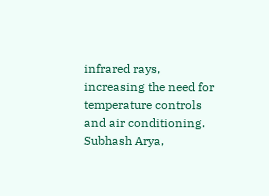infrared rays, increasing the need for temperature controls and air conditioning.
Subhash Arya,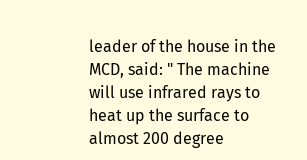leader of the house in the MCD, said: " The machine will use infrared rays to heat up the surface to almost 200 degree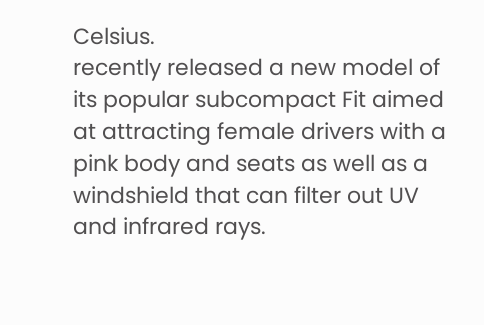Celsius.
recently released a new model of its popular subcompact Fit aimed at attracting female drivers with a pink body and seats as well as a windshield that can filter out UV and infrared rays.